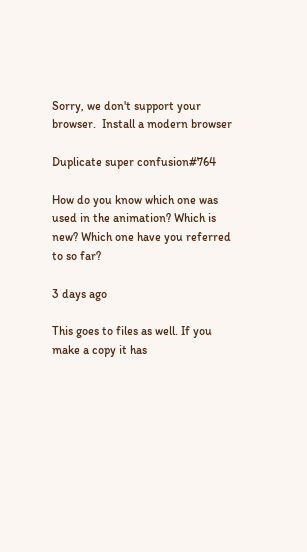Sorry, we don't support your browser.  Install a modern browser

Duplicate super confusion#764

How do you know which one was used in the animation? Which is new? Which one have you referred to so far?

3 days ago

This goes to files as well. If you make a copy it has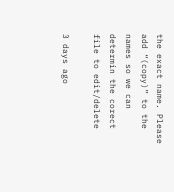the exact name. Please add “(copy)” to the names so we can determin the corect file to edit/delete

3 days ago